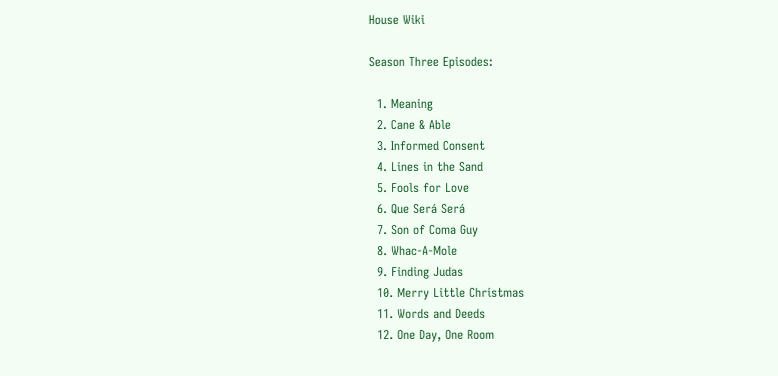House Wiki

Season Three Episodes:

  1. Meaning
  2. Cane & Able
  3. Informed Consent
  4. Lines in the Sand
  5. Fools for Love
  6. Que Será Será
  7. Son of Coma Guy
  8. Whac-A-Mole
  9. Finding Judas
  10. Merry Little Christmas
  11. Words and Deeds
  12. One Day, One Room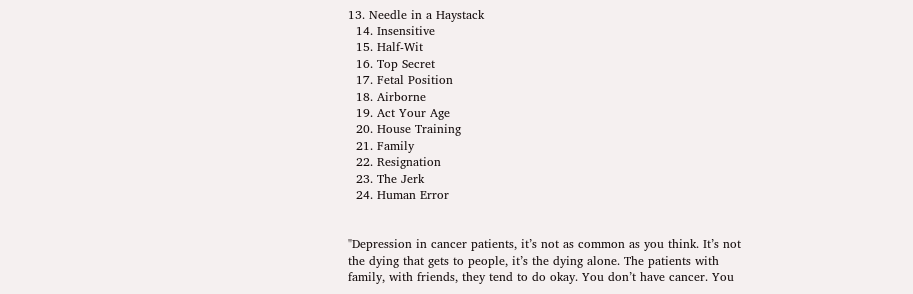13. Needle in a Haystack
  14. Insensitive
  15. Half-Wit
  16. Top Secret
  17. Fetal Position
  18. Airborne
  19. Act Your Age
  20. House Training
  21. Family
  22. Resignation
  23. The Jerk
  24. Human Error


"Depression in cancer patients, it’s not as common as you think. It’s not the dying that gets to people, it’s the dying alone. The patients with family, with friends, they tend to do okay. You don’t have cancer. You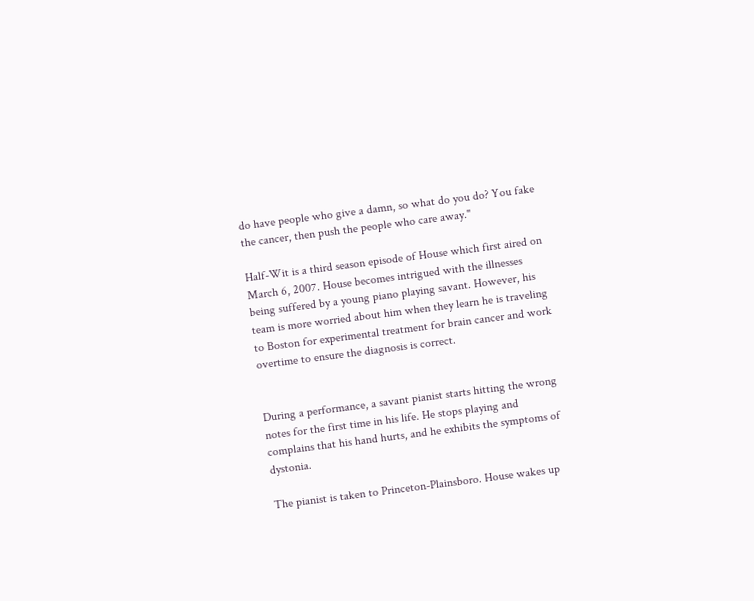do have people who give a damn, so what do you do? You fake the cancer, then push the people who care away."

Half-Wit is a third season episode of House which first aired on March 6, 2007. House becomes intrigued with the illnesses being suffered by a young piano playing savant. However, his team is more worried about him when they learn he is traveling to Boston for experimental treatment for brain cancer and work overtime to ensure the diagnosis is correct.


During a performance, a savant pianist starts hitting the wrong notes for the first time in his life. He stops playing and complains that his hand hurts, and he exhibits the symptoms of dystonia.

The pianist is taken to Princeton-Plainsboro. House wakes up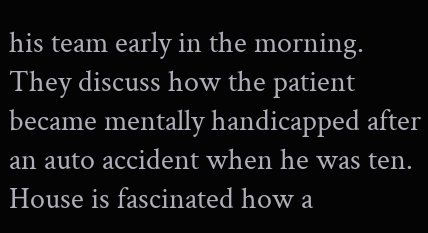his team early in the morning. They discuss how the patient became mentally handicapped after an auto accident when he was ten. House is fascinated how a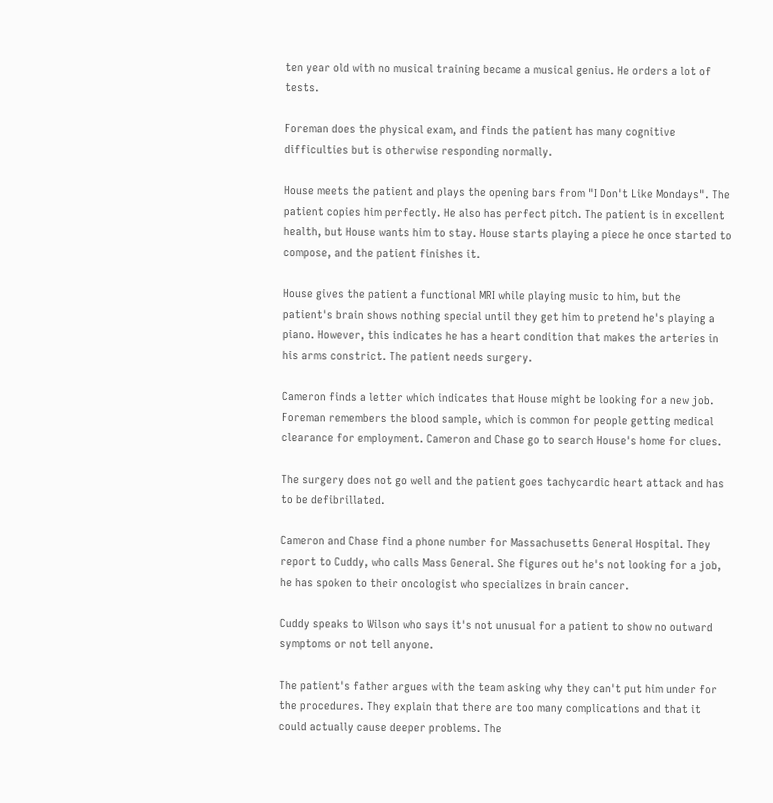ten year old with no musical training became a musical genius. He orders a lot of tests.

Foreman does the physical exam, and finds the patient has many cognitive difficulties but is otherwise responding normally.

House meets the patient and plays the opening bars from "I Don't Like Mondays". The patient copies him perfectly. He also has perfect pitch. The patient is in excellent health, but House wants him to stay. House starts playing a piece he once started to compose, and the patient finishes it.

House gives the patient a functional MRI while playing music to him, but the patient's brain shows nothing special until they get him to pretend he's playing a piano. However, this indicates he has a heart condition that makes the arteries in his arms constrict. The patient needs surgery.

Cameron finds a letter which indicates that House might be looking for a new job. Foreman remembers the blood sample, which is common for people getting medical clearance for employment. Cameron and Chase go to search House's home for clues.

The surgery does not go well and the patient goes tachycardic heart attack and has to be defibrillated.

Cameron and Chase find a phone number for Massachusetts General Hospital. They report to Cuddy, who calls Mass General. She figures out he's not looking for a job, he has spoken to their oncologist who specializes in brain cancer.

Cuddy speaks to Wilson who says it's not unusual for a patient to show no outward symptoms or not tell anyone.

The patient's father argues with the team asking why they can't put him under for the procedures. They explain that there are too many complications and that it could actually cause deeper problems. The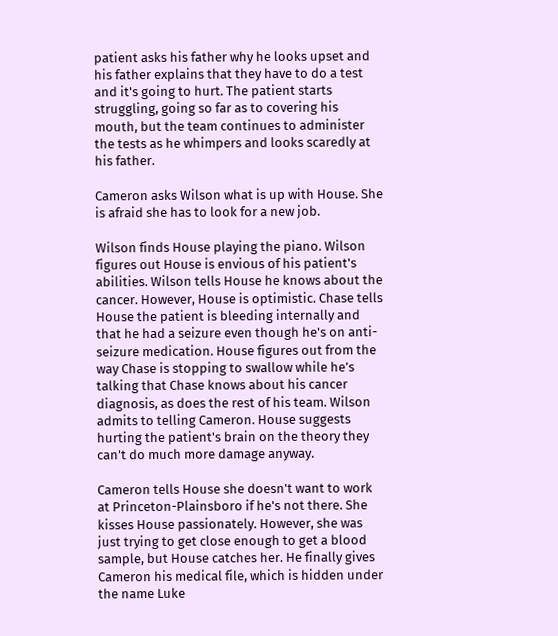patient asks his father why he looks upset and his father explains that they have to do a test and it's going to hurt. The patient starts struggling, going so far as to covering his mouth, but the team continues to administer the tests as he whimpers and looks scaredly at his father.

Cameron asks Wilson what is up with House. She is afraid she has to look for a new job.

Wilson finds House playing the piano. Wilson figures out House is envious of his patient's abilities. Wilson tells House he knows about the cancer. However, House is optimistic. Chase tells House the patient is bleeding internally and that he had a seizure even though he's on anti-seizure medication. House figures out from the way Chase is stopping to swallow while he’s talking that Chase knows about his cancer diagnosis, as does the rest of his team. Wilson admits to telling Cameron. House suggests hurting the patient's brain on the theory they can't do much more damage anyway.

Cameron tells House she doesn't want to work at Princeton-Plainsboro if he's not there. She kisses House passionately. However, she was just trying to get close enough to get a blood sample, but House catches her. He finally gives Cameron his medical file, which is hidden under the name Luke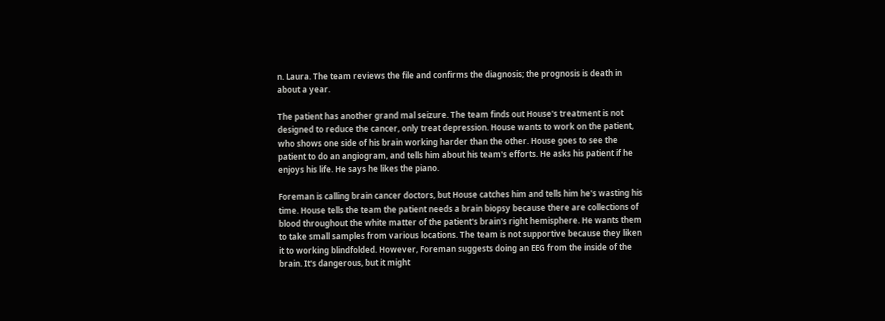n. Laura. The team reviews the file and confirms the diagnosis; the prognosis is death in about a year.

The patient has another grand mal seizure. The team finds out House's treatment is not designed to reduce the cancer, only treat depression. House wants to work on the patient, who shows one side of his brain working harder than the other. House goes to see the patient to do an angiogram, and tells him about his team's efforts. He asks his patient if he enjoys his life. He says he likes the piano.

Foreman is calling brain cancer doctors, but House catches him and tells him he's wasting his time. House tells the team the patient needs a brain biopsy because there are collections of blood throughout the white matter of the patient's brain's right hemisphere. He wants them to take small samples from various locations. The team is not supportive because they liken it to working blindfolded. However, Foreman suggests doing an EEG from the inside of the brain. It's dangerous, but it might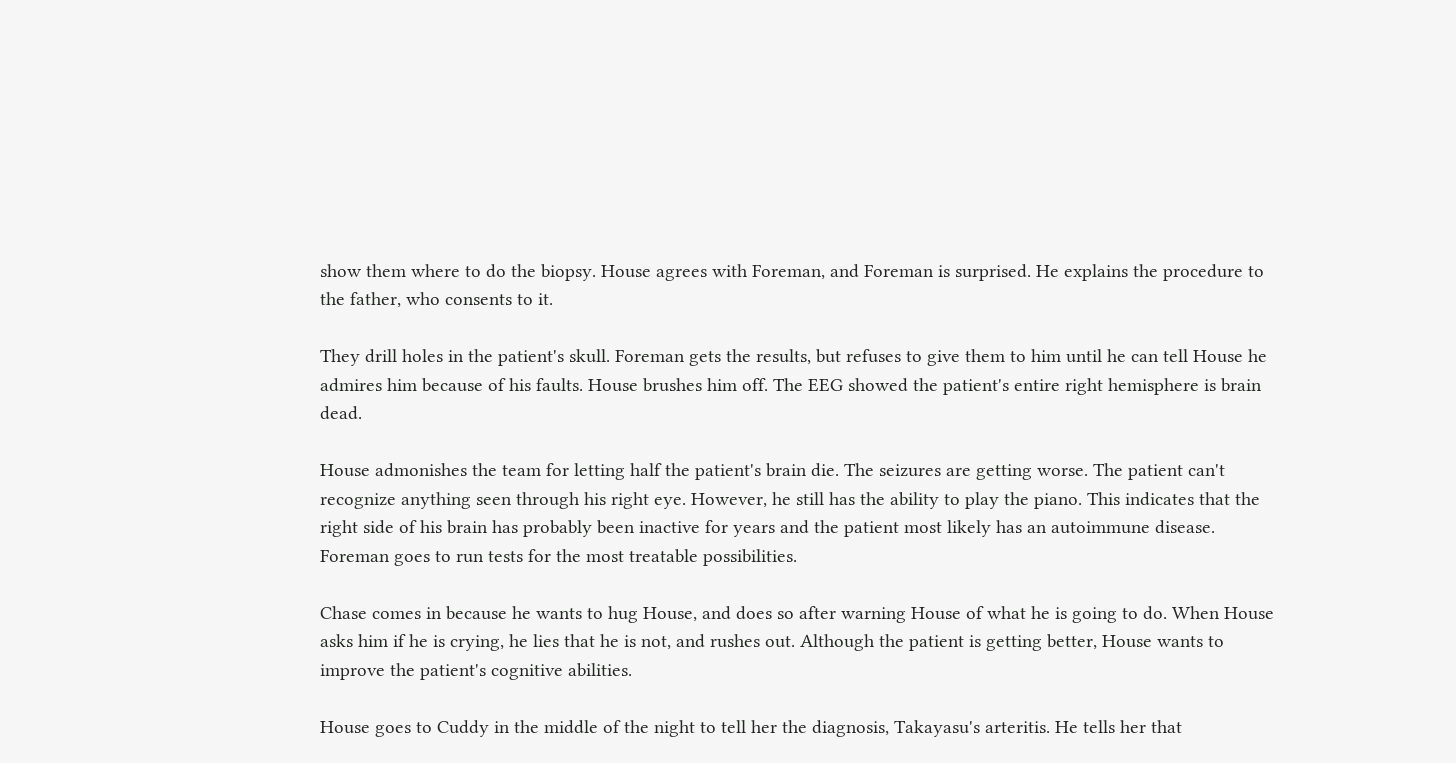show them where to do the biopsy. House agrees with Foreman, and Foreman is surprised. He explains the procedure to the father, who consents to it.

They drill holes in the patient's skull. Foreman gets the results, but refuses to give them to him until he can tell House he admires him because of his faults. House brushes him off. The EEG showed the patient's entire right hemisphere is brain dead.

House admonishes the team for letting half the patient's brain die. The seizures are getting worse. The patient can't recognize anything seen through his right eye. However, he still has the ability to play the piano. This indicates that the right side of his brain has probably been inactive for years and the patient most likely has an autoimmune disease. Foreman goes to run tests for the most treatable possibilities.

Chase comes in because he wants to hug House, and does so after warning House of what he is going to do. When House asks him if he is crying, he lies that he is not, and rushes out. Although the patient is getting better, House wants to improve the patient's cognitive abilities.

House goes to Cuddy in the middle of the night to tell her the diagnosis, Takayasu's arteritis. He tells her that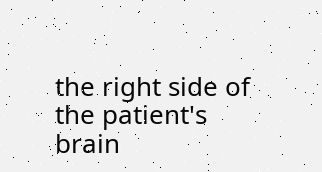the right side of the patient's brain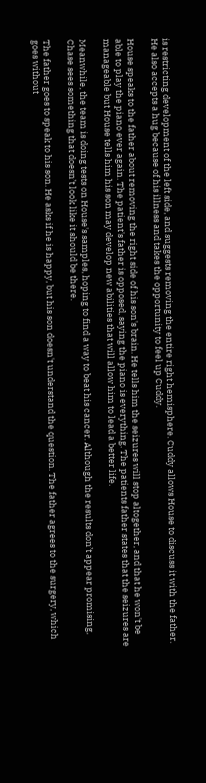is restricting development of the left side, and suggests removing the entire right hemisphere. Cuddy allows House to discuss it with the father. He also accepts a hug because of his illness and takes the opportunity to feel up Cuddy.

House speaks to the father about removing the right side of his son's brain. He tells him the seizures will stop altogether, and that he won't be able to play the piano ever again. The patient's father is opposed, saying the piano is everything. The patients father states that the seizures are manageable but House tells him his son may develop new abilities that will allow him to lead a better life.

Meanwhile, the team is doing tests on House's samples, hoping to find a way to beat his cancer. Although the results don’t appear promising, Chase sees something that doesn’t look like it should be there.

The father goes to speak to his son. He asks if he is happy, but his son doesn't understand the question. The father agrees to the surgery, which goes without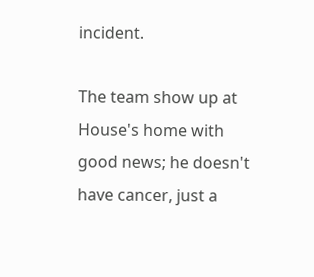incident.

The team show up at House's home with good news; he doesn't have cancer, just a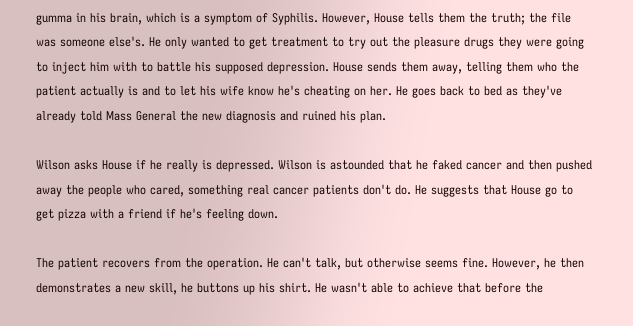gumma in his brain, which is a symptom of Syphilis. However, House tells them the truth; the file was someone else's. He only wanted to get treatment to try out the pleasure drugs they were going to inject him with to battle his supposed depression. House sends them away, telling them who the patient actually is and to let his wife know he's cheating on her. He goes back to bed as they've already told Mass General the new diagnosis and ruined his plan.

Wilson asks House if he really is depressed. Wilson is astounded that he faked cancer and then pushed away the people who cared, something real cancer patients don't do. He suggests that House go to get pizza with a friend if he's feeling down.

The patient recovers from the operation. He can't talk, but otherwise seems fine. However, he then demonstrates a new skill, he buttons up his shirt. He wasn't able to achieve that before the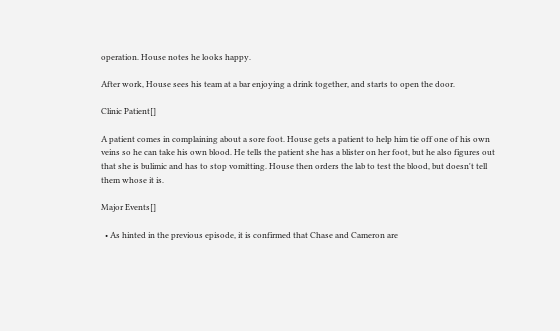operation. House notes he looks happy.

After work, House sees his team at a bar enjoying a drink together, and starts to open the door.

Clinic Patient[]

A patient comes in complaining about a sore foot. House gets a patient to help him tie off one of his own veins so he can take his own blood. He tells the patient she has a blister on her foot, but he also figures out that she is bulimic and has to stop vomitting. House then orders the lab to test the blood, but doesn't tell them whose it is.

Major Events[]

  • As hinted in the previous episode, it is confirmed that Chase and Cameron are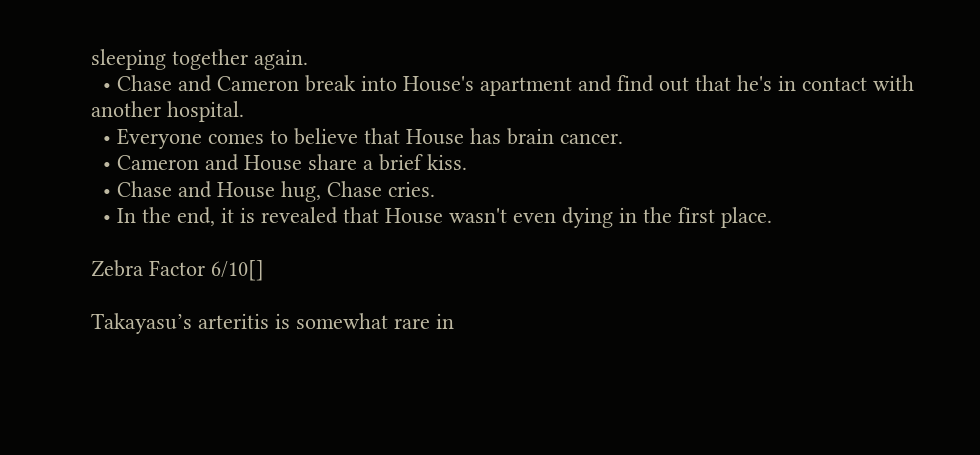sleeping together again.
  • Chase and Cameron break into House's apartment and find out that he's in contact with another hospital.
  • Everyone comes to believe that House has brain cancer.
  • Cameron and House share a brief kiss.
  • Chase and House hug, Chase cries.
  • In the end, it is revealed that House wasn't even dying in the first place.

Zebra Factor 6/10[]

Takayasu’s arteritis is somewhat rare in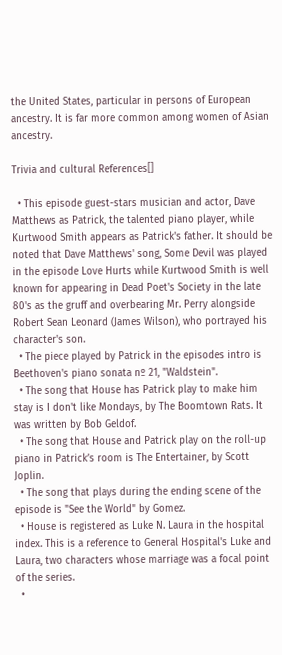the United States, particular in persons of European ancestry. It is far more common among women of Asian ancestry.

Trivia and cultural References[]

  • This episode guest-stars musician and actor, Dave Matthews as Patrick, the talented piano player, while Kurtwood Smith appears as Patrick's father. It should be noted that Dave Matthews' song, Some Devil was played in the episode Love Hurts while Kurtwood Smith is well known for appearing in Dead Poet's Society in the late 80's as the gruff and overbearing Mr. Perry alongside Robert Sean Leonard (James Wilson), who portrayed his character's son.
  • The piece played by Patrick in the episodes intro is Beethoven's piano sonata nº 21, "Waldstein".
  • The song that House has Patrick play to make him stay is I don't like Mondays, by The Boomtown Rats. It was written by Bob Geldof.
  • The song that House and Patrick play on the roll-up piano in Patrick’s room is The Entertainer, by Scott Joplin.
  • The song that plays during the ending scene of the episode is "See the World" by Gomez.
  • House is registered as Luke N. Laura in the hospital index. This is a reference to General Hospital's Luke and Laura, two characters whose marriage was a focal point of the series.
  •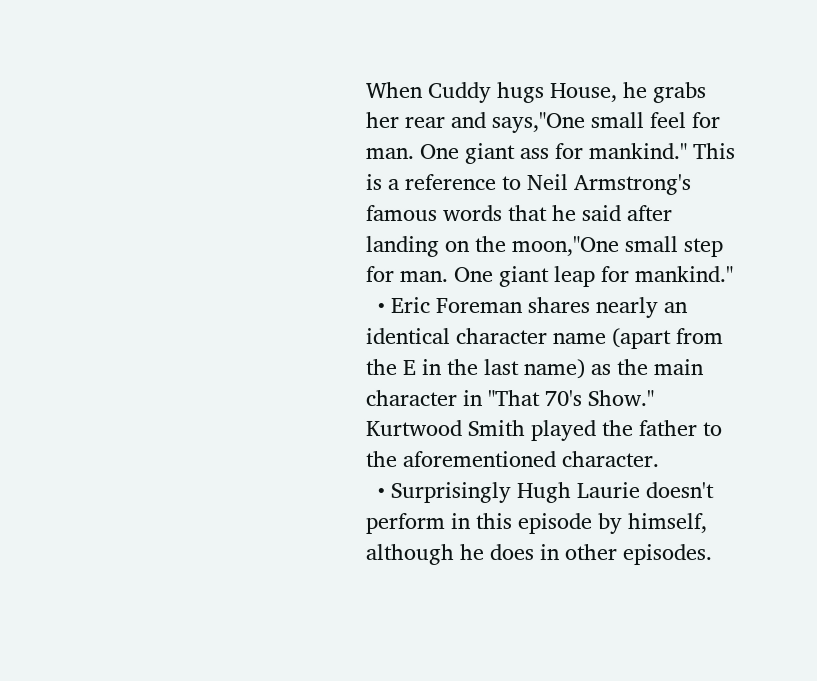When Cuddy hugs House, he grabs her rear and says,"One small feel for man. One giant ass for mankind." This is a reference to Neil Armstrong's famous words that he said after landing on the moon,"One small step for man. One giant leap for mankind."
  • Eric Foreman shares nearly an identical character name (apart from the E in the last name) as the main character in "That 70's Show." Kurtwood Smith played the father to the aforementioned character.
  • Surprisingly Hugh Laurie doesn't perform in this episode by himself, although he does in other episodes.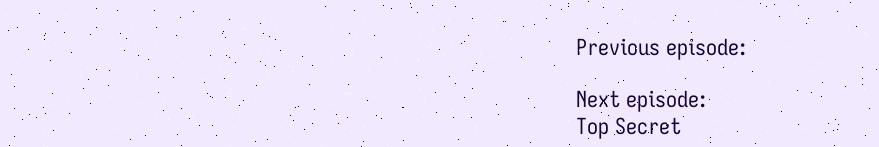Previous episode:

Next episode:
Top Secret